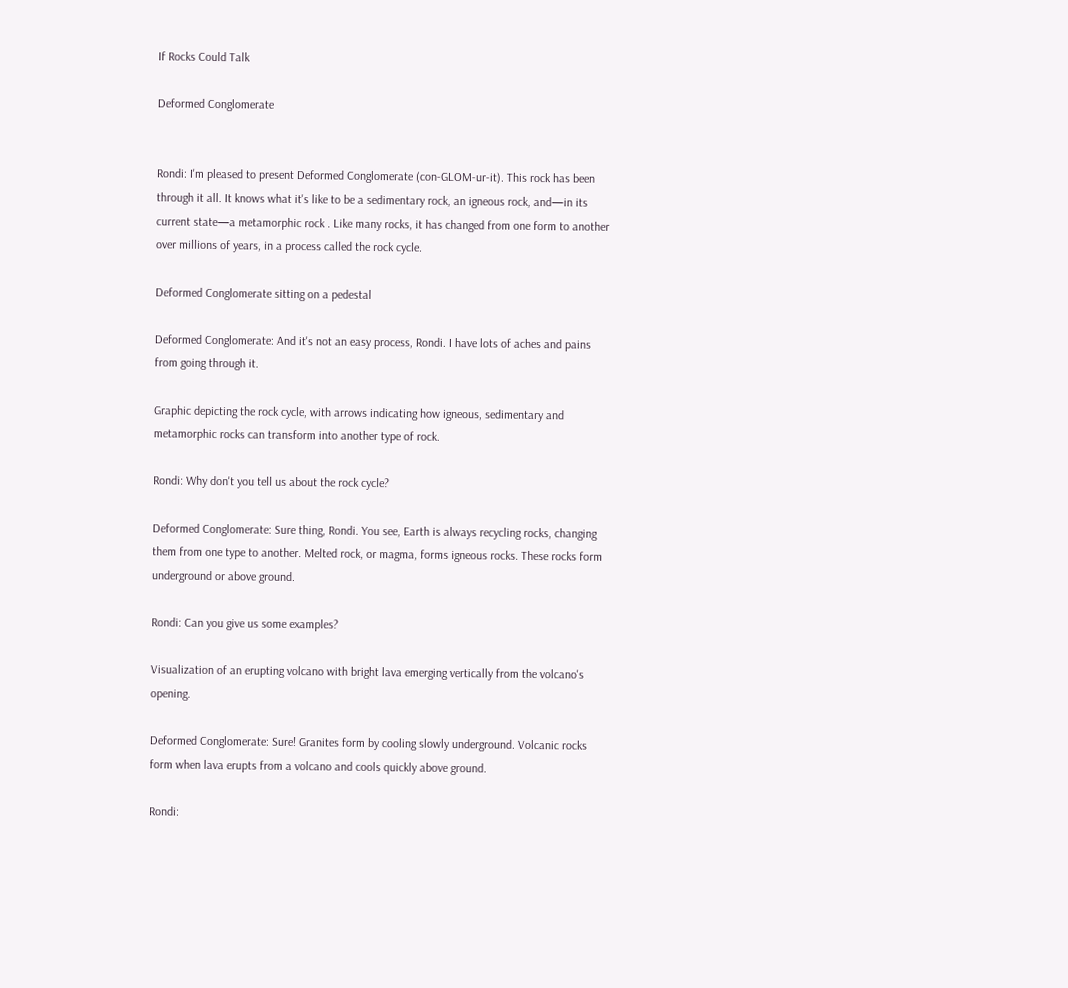If Rocks Could Talk

Deformed Conglomerate


Rondi: I'm pleased to present Deformed Conglomerate (con-GLOM-ur-it). This rock has been through it all. It knows what it's like to be a sedimentary rock, an igneous rock, and—in its current state—a metamorphic rock . Like many rocks, it has changed from one form to another over millions of years, in a process called the rock cycle.

Deformed Conglomerate sitting on a pedestal

Deformed Conglomerate: And it's not an easy process, Rondi. I have lots of aches and pains from going through it.

Graphic depicting the rock cycle, with arrows indicating how igneous, sedimentary and metamorphic rocks can transform into another type of rock.

Rondi: Why don't you tell us about the rock cycle?

Deformed Conglomerate: Sure thing, Rondi. You see, Earth is always recycling rocks, changing them from one type to another. Melted rock, or magma, forms igneous rocks. These rocks form underground or above ground.

Rondi: Can you give us some examples?

Visualization of an erupting volcano with bright lava emerging vertically from the volcano's opening.

Deformed Conglomerate: Sure! Granites form by cooling slowly underground. Volcanic rocks form when lava erupts from a volcano and cools quickly above ground.

Rondi: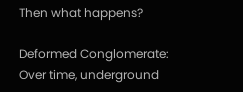Then what happens?

Deformed Conglomerate: Over time, underground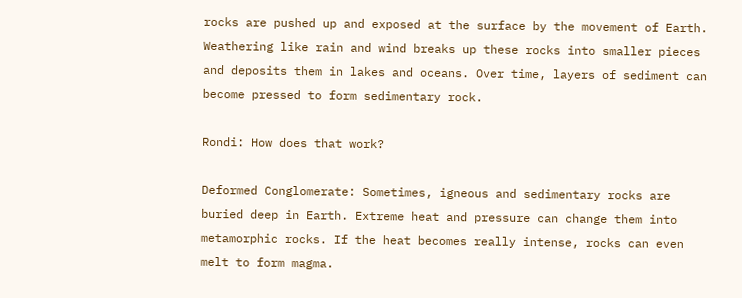rocks are pushed up and exposed at the surface by the movement of Earth. Weathering like rain and wind breaks up these rocks into smaller pieces and deposits them in lakes and oceans. Over time, layers of sediment can become pressed to form sedimentary rock.

Rondi: How does that work?

Deformed Conglomerate: Sometimes, igneous and sedimentary rocks are buried deep in Earth. Extreme heat and pressure can change them into metamorphic rocks. If the heat becomes really intense, rocks can even melt to form magma.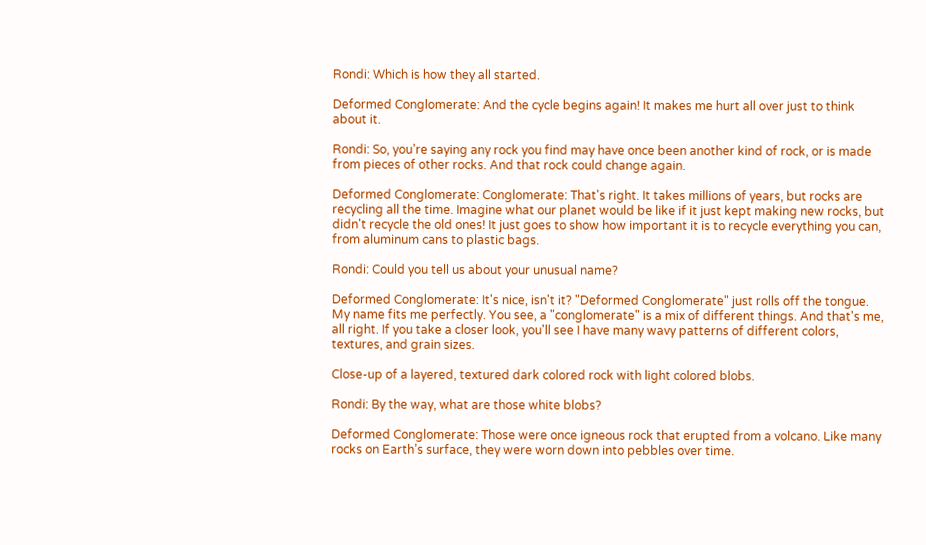Rondi: Which is how they all started.

Deformed Conglomerate: And the cycle begins again! It makes me hurt all over just to think about it.

Rondi: So, you’re saying any rock you find may have once been another kind of rock, or is made from pieces of other rocks. And that rock could change again.

Deformed Conglomerate: Conglomerate: That's right. It takes millions of years, but rocks are recycling all the time. Imagine what our planet would be like if it just kept making new rocks, but didn't recycle the old ones! It just goes to show how important it is to recycle everything you can, from aluminum cans to plastic bags.

Rondi: Could you tell us about your unusual name?

Deformed Conglomerate: It's nice, isn't it? "Deformed Conglomerate" just rolls off the tongue. My name fits me perfectly. You see, a "conglomerate" is a mix of different things. And that's me, all right. If you take a closer look, you'll see I have many wavy patterns of different colors, textures, and grain sizes.

Close-up of a layered, textured dark colored rock with light colored blobs.

Rondi: By the way, what are those white blobs?

Deformed Conglomerate: Those were once igneous rock that erupted from a volcano. Like many rocks on Earth’s surface, they were worn down into pebbles over time.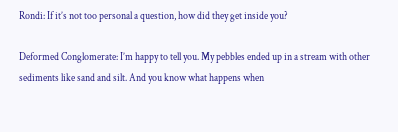Rondi: If it’s not too personal a question, how did they get inside you?

Deformed Conglomerate: I’m happy to tell you. My pebbles ended up in a stream with other sediments like sand and silt. And you know what happens when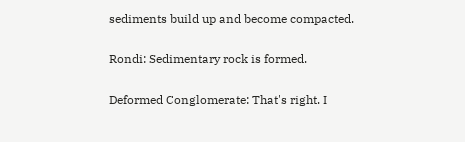sediments build up and become compacted.

Rondi: Sedimentary rock is formed.

Deformed Conglomerate: That's right. I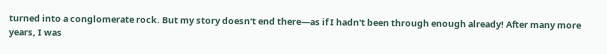turned into a conglomerate rock. But my story doesn't end there—as if I hadn't been through enough already! After many more years, I was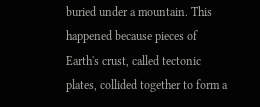buried under a mountain. This happened because pieces of Earth's crust, called tectonic plates, collided together to form a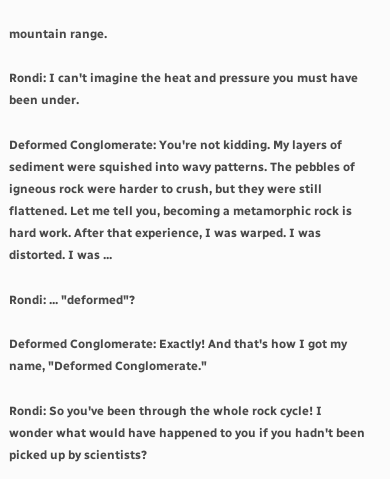mountain range.

Rondi: I can't imagine the heat and pressure you must have been under.

Deformed Conglomerate: You're not kidding. My layers of sediment were squished into wavy patterns. The pebbles of igneous rock were harder to crush, but they were still flattened. Let me tell you, becoming a metamorphic rock is hard work. After that experience, I was warped. I was distorted. I was ...

Rondi: ... "deformed"?

Deformed Conglomerate: Exactly! And that's how I got my name, "Deformed Conglomerate."

Rondi: So you've been through the whole rock cycle! I wonder what would have happened to you if you hadn't been picked up by scientists?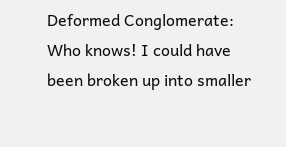Deformed Conglomerate: Who knows! I could have been broken up into smaller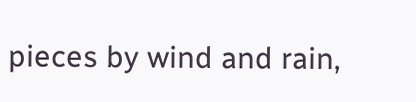pieces by wind and rain,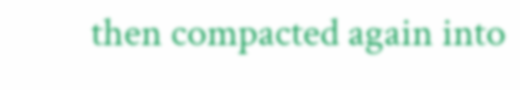then compacted again into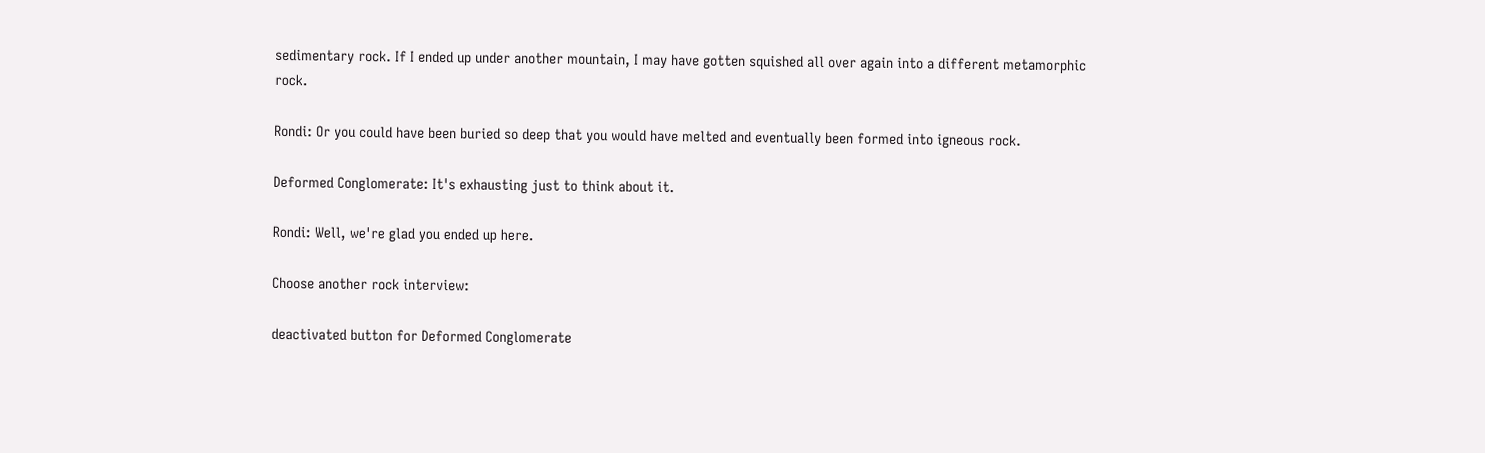sedimentary rock. If I ended up under another mountain, I may have gotten squished all over again into a different metamorphic rock.

Rondi: Or you could have been buried so deep that you would have melted and eventually been formed into igneous rock.

Deformed Conglomerate: It's exhausting just to think about it.

Rondi: Well, we're glad you ended up here.

Choose another rock interview:

deactivated button for Deformed Conglomerate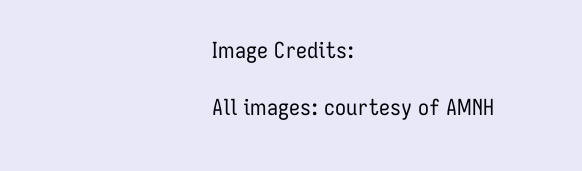Image Credits:

All images: courtesy of AMNH